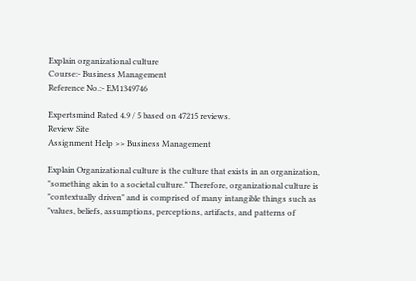Explain organizational culture
Course:- Business Management
Reference No.:- EM1349746

Expertsmind Rated 4.9 / 5 based on 47215 reviews.
Review Site
Assignment Help >> Business Management

Explain Organizational culture is the culture that exists in an organization, "something akin to a societal culture." Therefore, organizational culture is "contextually driven" and is comprised of many intangible things such as "values, beliefs, assumptions, perceptions, artifacts, and patterns of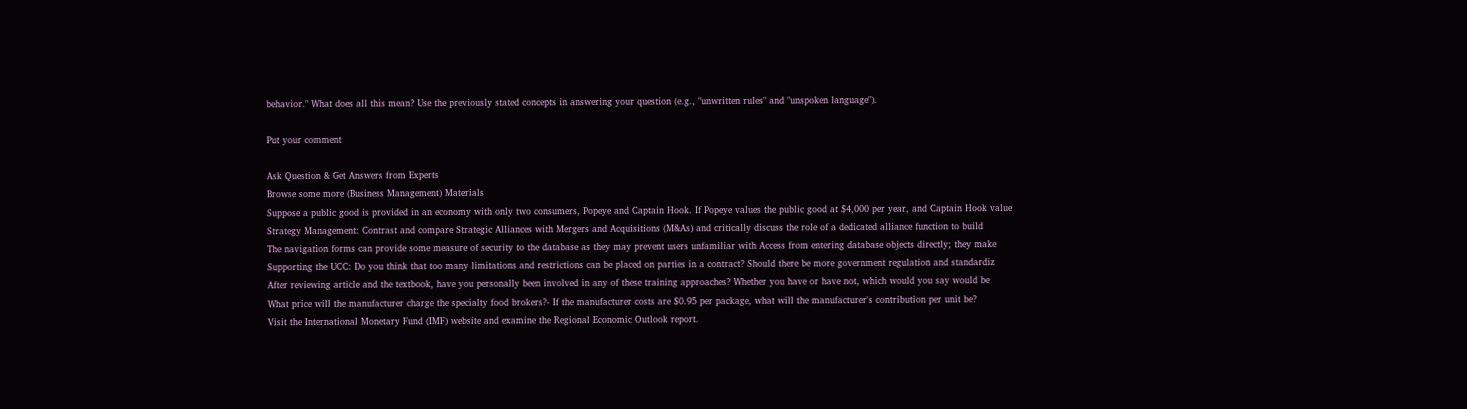behavior." What does all this mean? Use the previously stated concepts in answering your question (e.g., "unwritten rules" and "unspoken language").

Put your comment

Ask Question & Get Answers from Experts
Browse some more (Business Management) Materials
Suppose a public good is provided in an economy with only two consumers, Popeye and Captain Hook. If Popeye values the public good at $4,000 per year, and Captain Hook value
Strategy Management: Contrast and compare Strategic Alliances with Mergers and Acquisitions (M&As) and critically discuss the role of a dedicated alliance function to build
The navigation forms can provide some measure of security to the database as they may prevent users unfamiliar with Access from entering database objects directly; they make
Supporting the UCC: Do you think that too many limitations and restrictions can be placed on parties in a contract? Should there be more government regulation and standardiz
After reviewing article and the textbook, have you personally been involved in any of these training approaches? Whether you have or have not, which would you say would be
What price will the manufacturer charge the specialty food brokers?- If the manufacturer costs are $0.95 per package, what will the manufacturer's contribution per unit be?
Visit the International Monetary Fund (IMF) website and examine the Regional Economic Outlook report.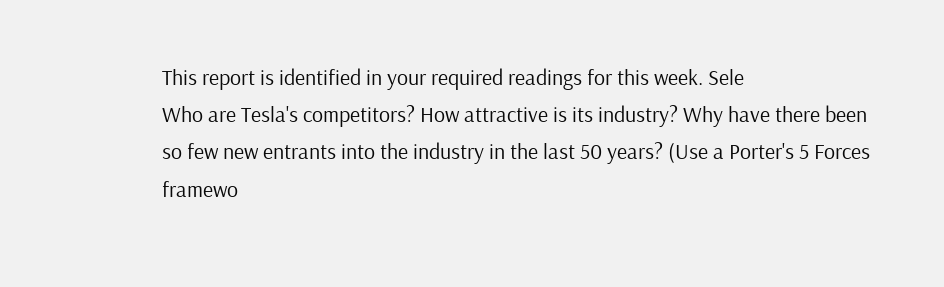This report is identified in your required readings for this week. Sele
Who are Tesla's competitors? How attractive is its industry? Why have there been so few new entrants into the industry in the last 50 years? (Use a Porter's 5 Forces framewo